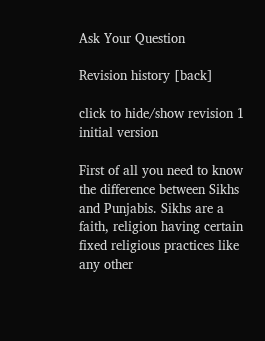Ask Your Question

Revision history [back]

click to hide/show revision 1
initial version

First of all you need to know the difference between Sikhs and Punjabis. Sikhs are a faith, religion having certain fixed religious practices like any other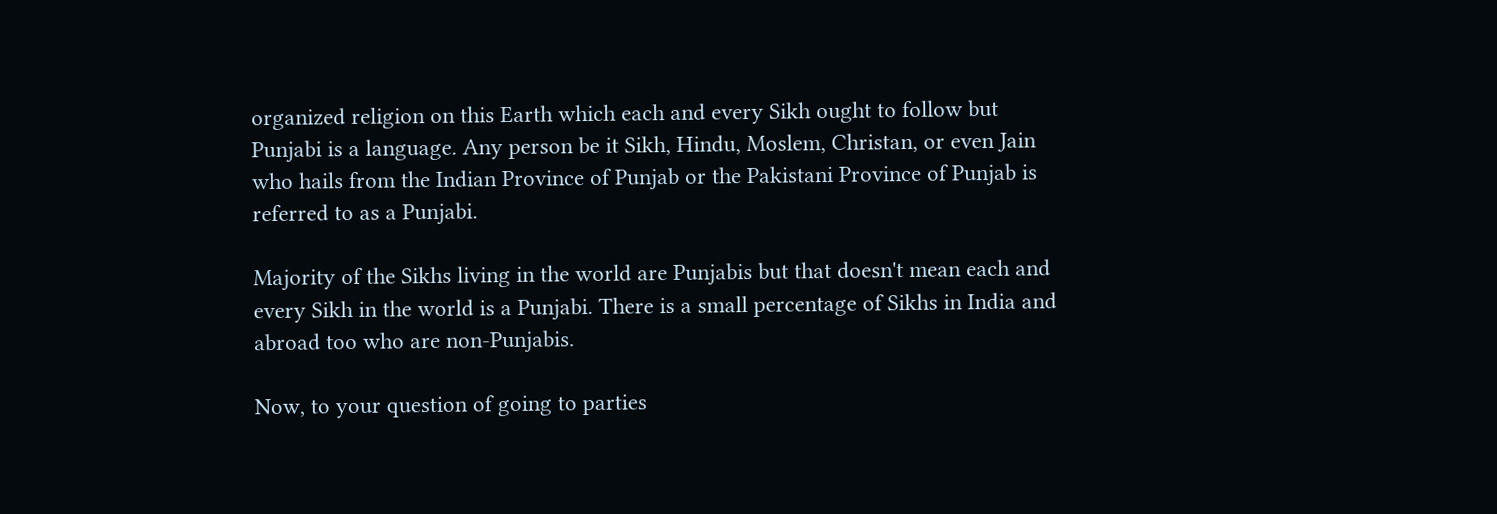organized religion on this Earth which each and every Sikh ought to follow but Punjabi is a language. Any person be it Sikh, Hindu, Moslem, Christan, or even Jain who hails from the Indian Province of Punjab or the Pakistani Province of Punjab is referred to as a Punjabi.

Majority of the Sikhs living in the world are Punjabis but that doesn't mean each and every Sikh in the world is a Punjabi. There is a small percentage of Sikhs in India and abroad too who are non-Punjabis.

Now, to your question of going to parties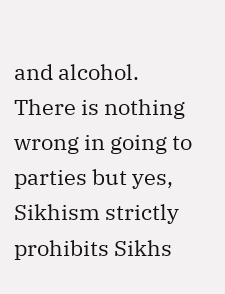and alcohol. There is nothing wrong in going to parties but yes, Sikhism strictly prohibits Sikhs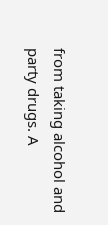from taking alcohol and party drugs. A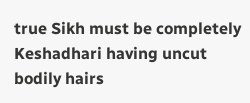true Sikh must be completely Keshadhari having uncut bodily hairs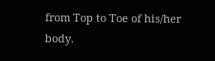from Top to Toe of his/her body.